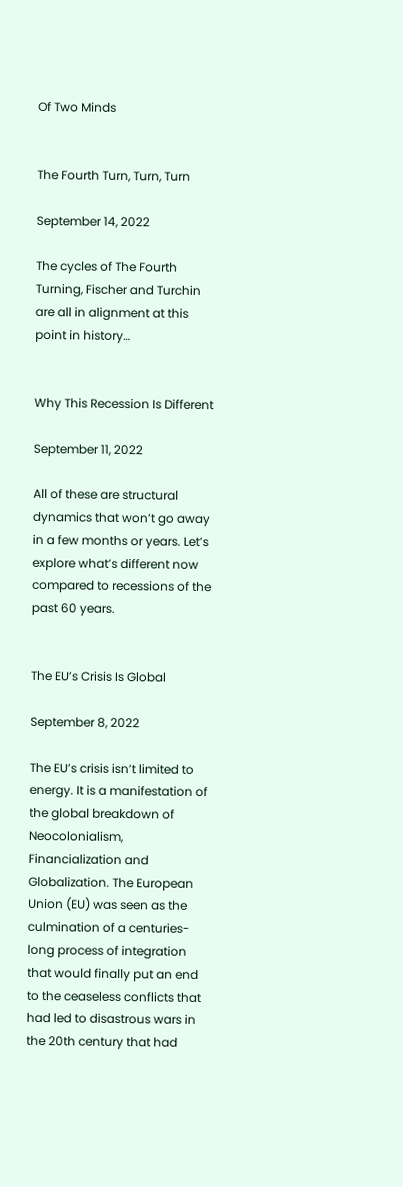Of Two Minds


The Fourth Turn, Turn, Turn

September 14, 2022

The cycles of The Fourth Turning, Fischer and Turchin are all in alignment at this point in history…


Why This Recession Is Different

September 11, 2022

All of these are structural dynamics that won’t go away in a few months or years. Let’s explore what’s different now compared to recessions of the past 60 years.


The EU’s Crisis Is Global

September 8, 2022

The EU’s crisis isn’t limited to energy. It is a manifestation of the global breakdown of Neocolonialism, Financialization and Globalization. The European Union (EU) was seen as the culmination of a centuries-long process of integration that would finally put an end to the ceaseless conflicts that had led to disastrous wars in the 20th century that had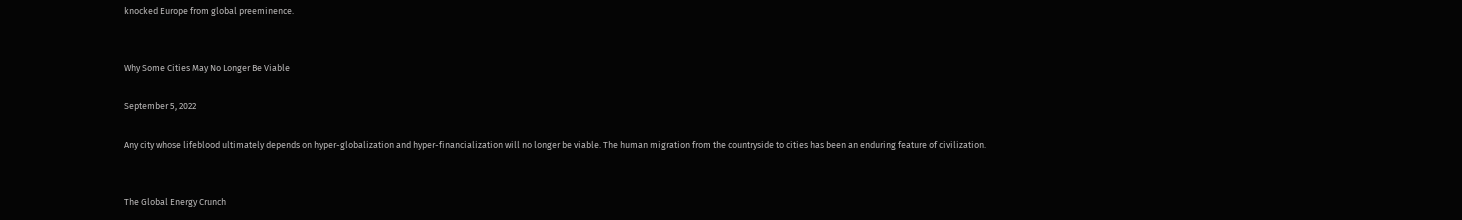knocked Europe from global preeminence.


Why Some Cities May No Longer Be Viable

September 5, 2022

Any city whose lifeblood ultimately depends on hyper-globalization and hyper-financialization will no longer be viable. The human migration from the countryside to cities has been an enduring feature of civilization.


The Global Energy Crunch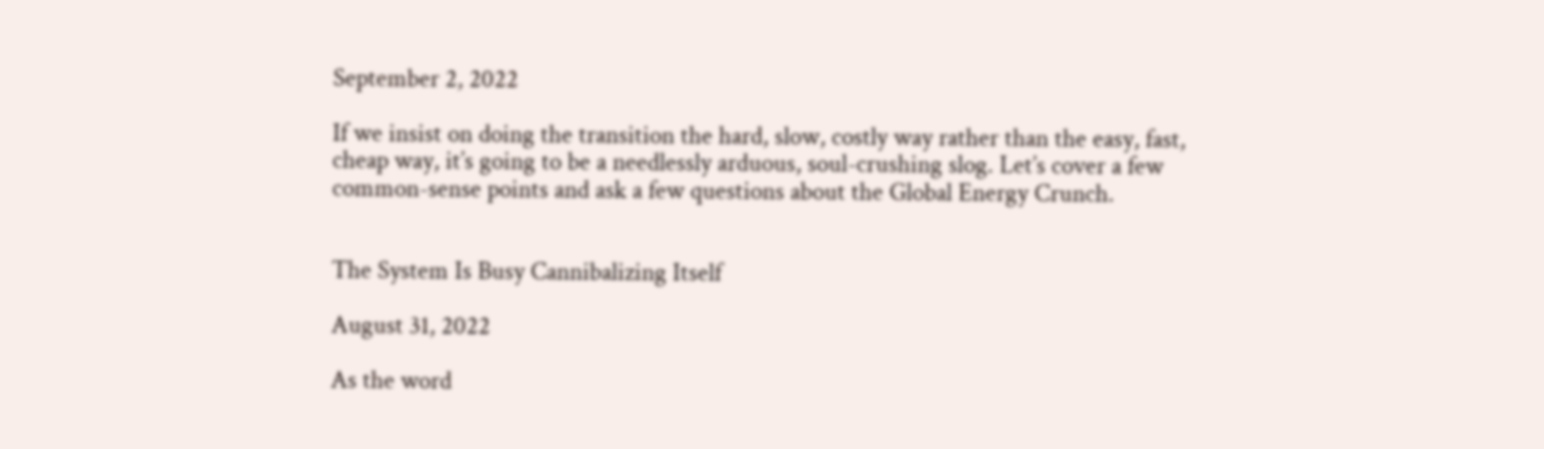September 2, 2022

If we insist on doing the transition the hard, slow, costly way rather than the easy, fast, cheap way, it’s going to be a needlessly arduous, soul-crushing slog. Let’s cover a few common-sense points and ask a few questions about the Global Energy Crunch.


The System Is Busy Cannibalizing Itself

August 31, 2022

As the word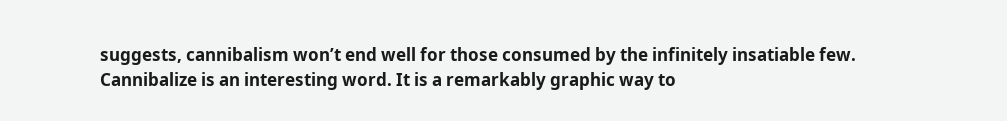suggests, cannibalism won’t end well for those consumed by the infinitely insatiable few. Cannibalize is an interesting word. It is a remarkably graphic way to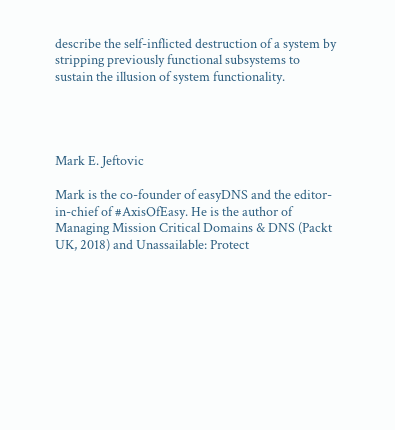describe the self-inflicted destruction of a system by stripping previously functional subsystems to sustain the illusion of system functionality.




Mark E. Jeftovic

Mark is the co-founder of easyDNS and the editor-in-chief of #AxisOfEasy. He is the author of Managing Mission Critical Domains & DNS (Packt UK, 2018) and Unassailable: Protect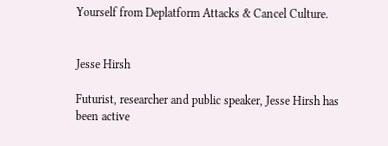Yourself from Deplatform Attacks & Cancel Culture.


Jesse Hirsh

Futurist, researcher and public speaker, Jesse Hirsh has been active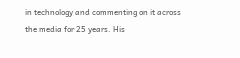in technology and commenting on it across the media for 25 years. His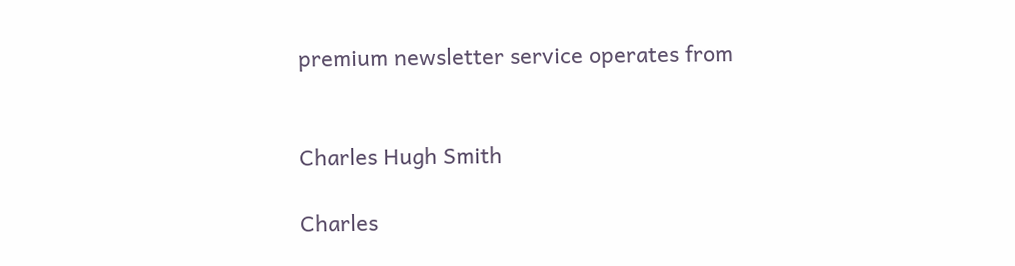premium newsletter service operates from


Charles Hugh Smith

Charles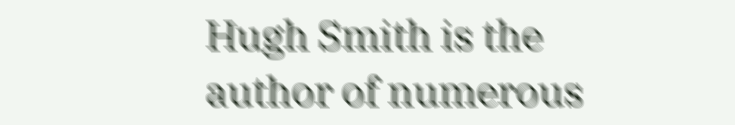Hugh Smith is the author of numerous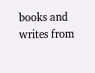books and writes from